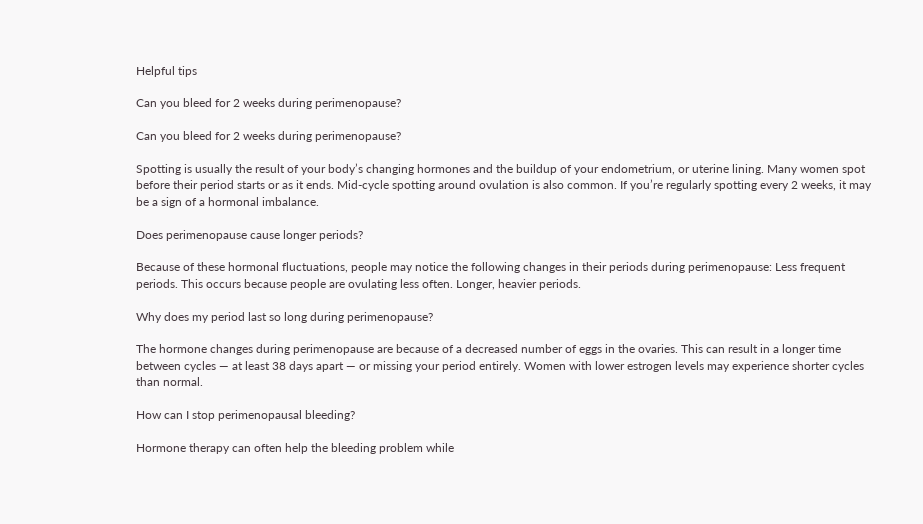Helpful tips

Can you bleed for 2 weeks during perimenopause?

Can you bleed for 2 weeks during perimenopause?

Spotting is usually the result of your body’s changing hormones and the buildup of your endometrium, or uterine lining. Many women spot before their period starts or as it ends. Mid-cycle spotting around ovulation is also common. If you’re regularly spotting every 2 weeks, it may be a sign of a hormonal imbalance.

Does perimenopause cause longer periods?

Because of these hormonal fluctuations, people may notice the following changes in their periods during perimenopause: Less frequent periods. This occurs because people are ovulating less often. Longer, heavier periods.

Why does my period last so long during perimenopause?

The hormone changes during perimenopause are because of a decreased number of eggs in the ovaries. This can result in a longer time between cycles — at least 38 days apart — or missing your period entirely. Women with lower estrogen levels may experience shorter cycles than normal.

How can I stop perimenopausal bleeding?

Hormone therapy can often help the bleeding problem while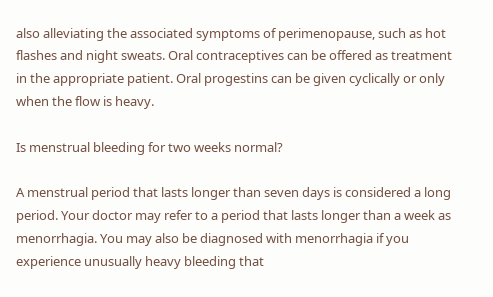also alleviating the associated symptoms of perimenopause, such as hot flashes and night sweats. Oral contraceptives can be offered as treatment in the appropriate patient. Oral progestins can be given cyclically or only when the flow is heavy.

Is menstrual bleeding for two weeks normal?

A menstrual period that lasts longer than seven days is considered a long period. Your doctor may refer to a period that lasts longer than a week as menorrhagia. You may also be diagnosed with menorrhagia if you experience unusually heavy bleeding that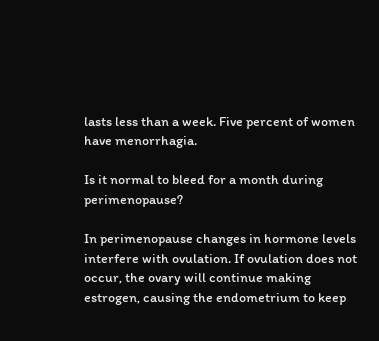lasts less than a week. Five percent of women have menorrhagia.

Is it normal to bleed for a month during perimenopause?

In perimenopause changes in hormone levels interfere with ovulation. If ovulation does not occur, the ovary will continue making estrogen, causing the endometrium to keep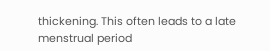thickening. This often leads to a late menstrual period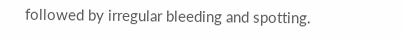followed by irregular bleeding and spotting.